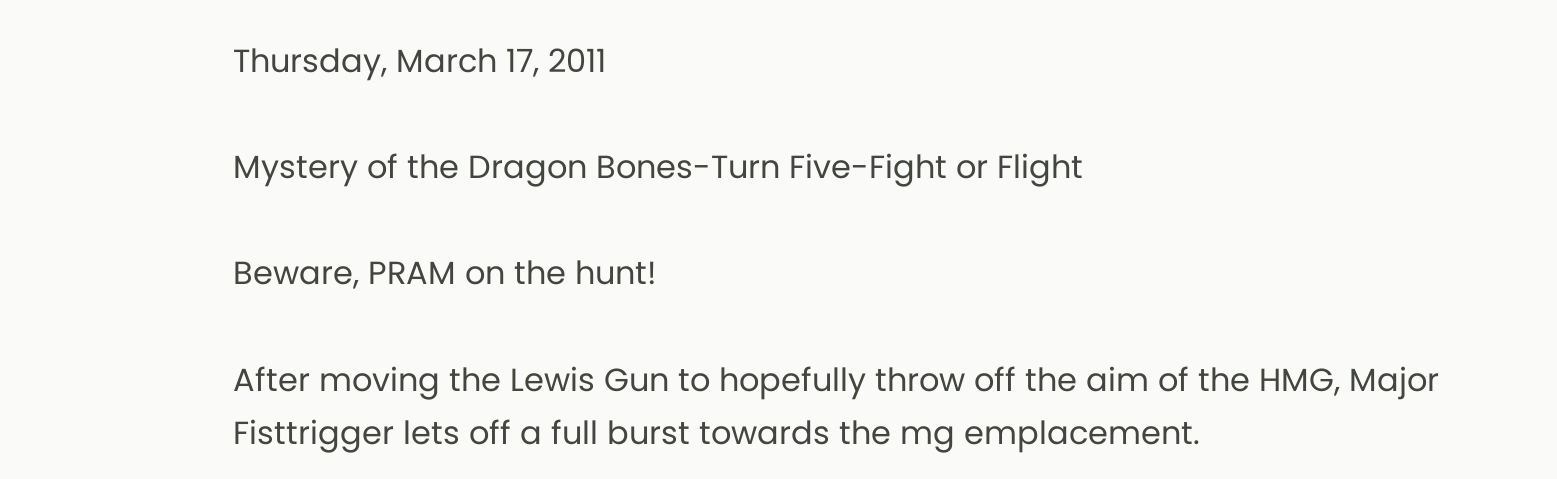Thursday, March 17, 2011

Mystery of the Dragon Bones-Turn Five-Fight or Flight

Beware, PRAM on the hunt!

After moving the Lewis Gun to hopefully throw off the aim of the HMG, Major Fisttrigger lets off a full burst towards the mg emplacement.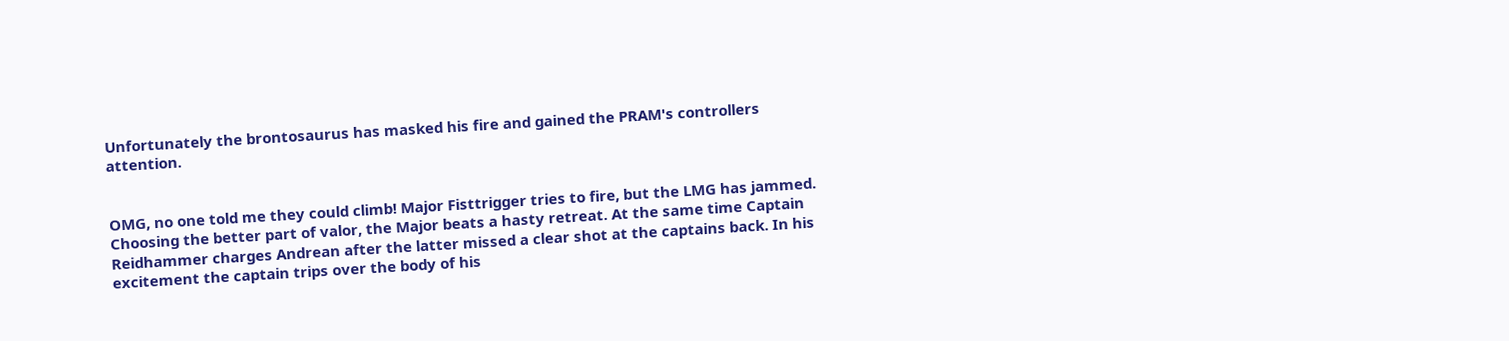Unfortunately the brontosaurus has masked his fire and gained the PRAM's controllers attention.


OMG, no one told me they could climb! Major Fisttrigger tries to fire, but the LMG has jammed. Choosing the better part of valor, the Major beats a hasty retreat. At the same time Captain Reidhammer charges Andrean after the latter missed a clear shot at the captains back. In his excitement the captain trips over the body of his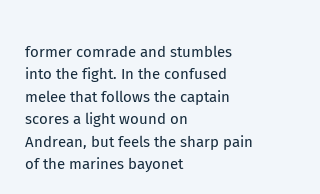former comrade and stumbles into the fight. In the confused melee that follows the captain scores a light wound on Andrean, but feels the sharp pain of the marines bayonet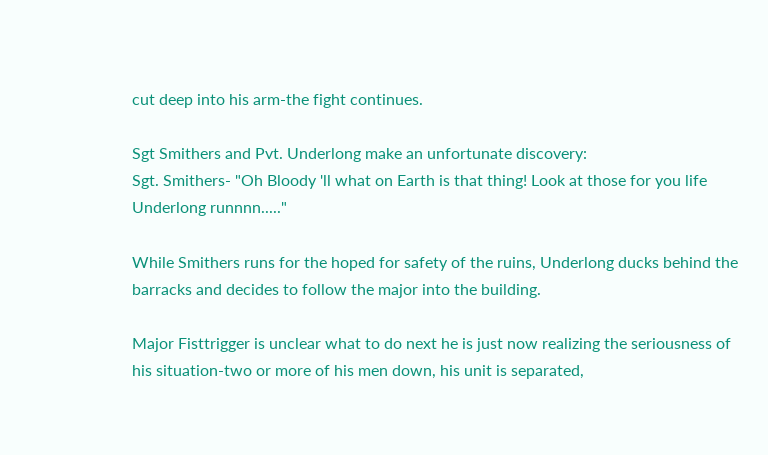cut deep into his arm-the fight continues.

Sgt Smithers and Pvt. Underlong make an unfortunate discovery:
Sgt. Smithers- "Oh Bloody 'll what on Earth is that thing! Look at those for you life Underlong runnnn....."

While Smithers runs for the hoped for safety of the ruins, Underlong ducks behind the barracks and decides to follow the major into the building.

Major Fisttrigger is unclear what to do next he is just now realizing the seriousness of his situation-two or more of his men down, his unit is separated,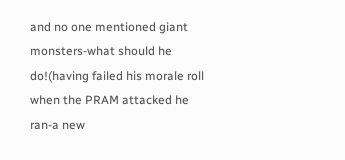and no one mentioned giant monsters-what should he do!(having failed his morale roll when the PRAM attacked he ran-a new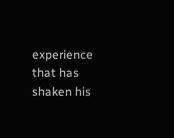experience that has shaken his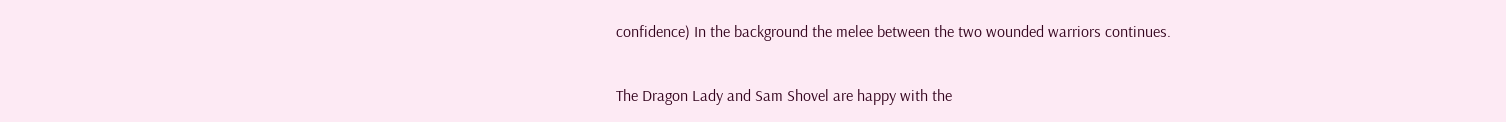confidence) In the background the melee between the two wounded warriors continues.

The Dragon Lady and Sam Shovel are happy with the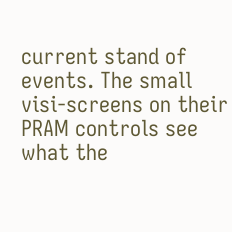current stand of events. The small visi-screens on their PRAM controls see what the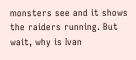monsters see and it shows the raiders running. But wait, why is Ivan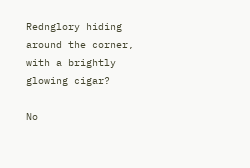Rednglory hiding around the corner, with a brightly glowing cigar?

No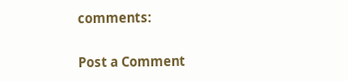comments:

Post a Comment